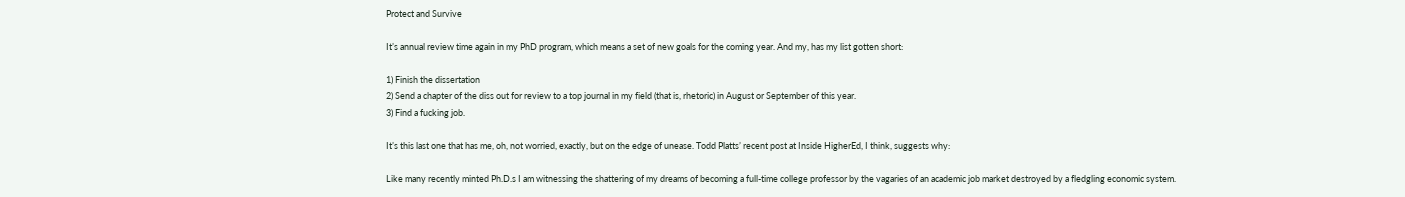Protect and Survive

It’s annual review time again in my PhD program, which means a set of new goals for the coming year. And my, has my list gotten short:

1) Finish the dissertation
2) Send a chapter of the diss out for review to a top journal in my field (that is, rhetoric) in August or September of this year.
3) Find a fucking job.

It’s this last one that has me, oh, not worried, exactly, but on the edge of unease. Todd Platts’ recent post at Inside HigherEd, I think, suggests why:

Like many recently minted Ph.D.s I am witnessing the shattering of my dreams of becoming a full-time college professor by the vagaries of an academic job market destroyed by a fledgling economic system.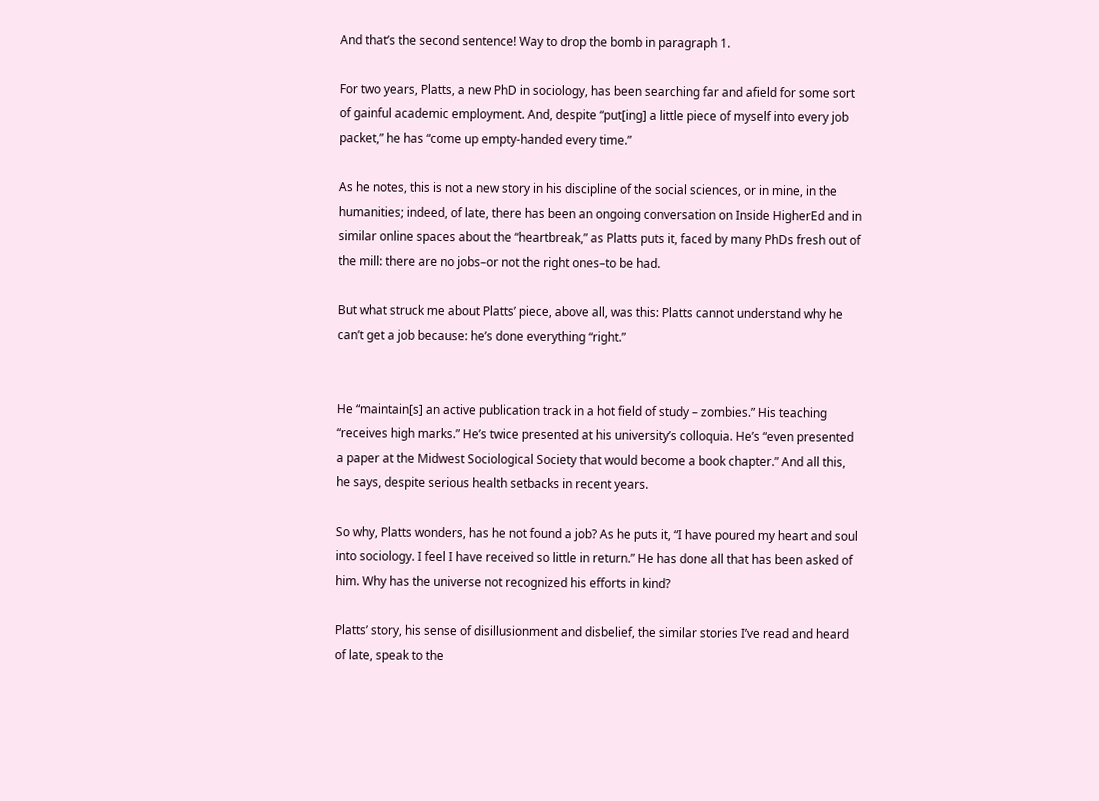And that’s the second sentence! Way to drop the bomb in paragraph 1.

For two years, Platts, a new PhD in sociology, has been searching far and afield for some sort of gainful academic employment. And, despite “put[ing] a little piece of myself into every job packet,” he has “come up empty-handed every time.”

As he notes, this is not a new story in his discipline of the social sciences, or in mine, in the humanities; indeed, of late, there has been an ongoing conversation on Inside HigherEd and in similar online spaces about the “heartbreak,” as Platts puts it, faced by many PhDs fresh out of the mill: there are no jobs–or not the right ones–to be had.

But what struck me about Platts’ piece, above all, was this: Platts cannot understand why he can’t get a job because: he’s done everything “right.”


He “maintain[s] an active publication track in a hot field of study – zombies.” His teaching “receives high marks.” He’s twice presented at his university’s colloquia. He’s “even presented a paper at the Midwest Sociological Society that would become a book chapter.” And all this, he says, despite serious health setbacks in recent years.

So why, Platts wonders, has he not found a job? As he puts it, “I have poured my heart and soul into sociology. I feel I have received so little in return.” He has done all that has been asked of him. Why has the universe not recognized his efforts in kind?

Platts’ story, his sense of disillusionment and disbelief, the similar stories I’ve read and heard of late, speak to the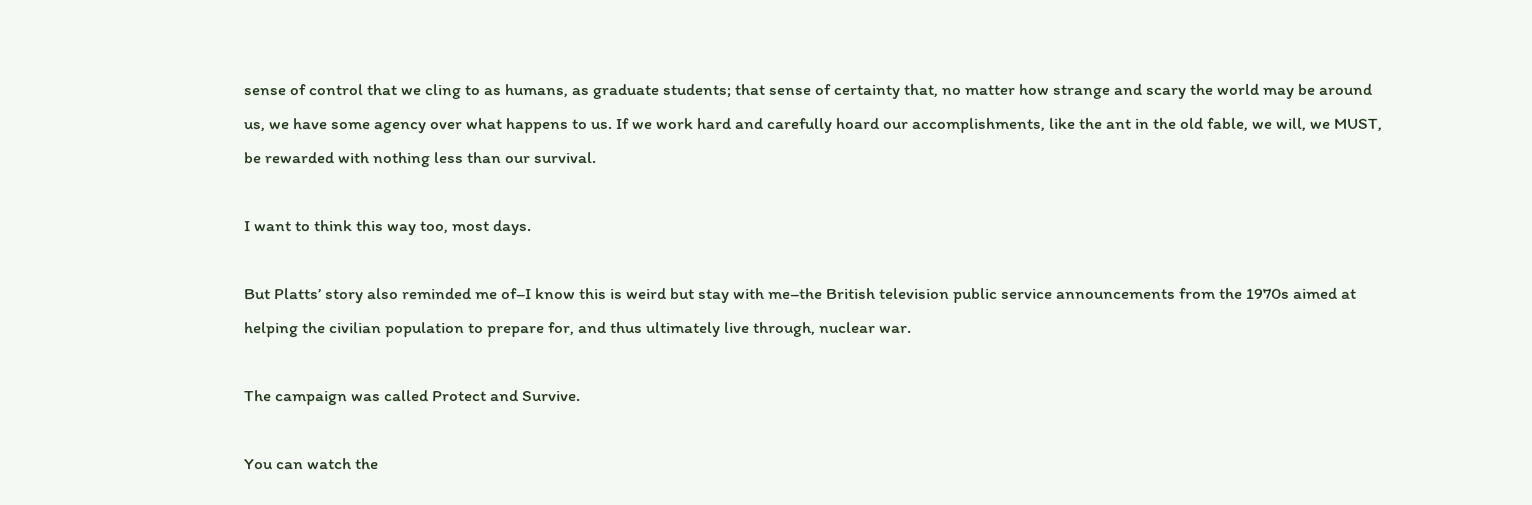sense of control that we cling to as humans, as graduate students; that sense of certainty that, no matter how strange and scary the world may be around us, we have some agency over what happens to us. If we work hard and carefully hoard our accomplishments, like the ant in the old fable, we will, we MUST, be rewarded with nothing less than our survival.

I want to think this way too, most days.

But Platts’ story also reminded me of–I know this is weird but stay with me–the British television public service announcements from the 1970s aimed at helping the civilian population to prepare for, and thus ultimately live through, nuclear war.

The campaign was called Protect and Survive.

You can watch the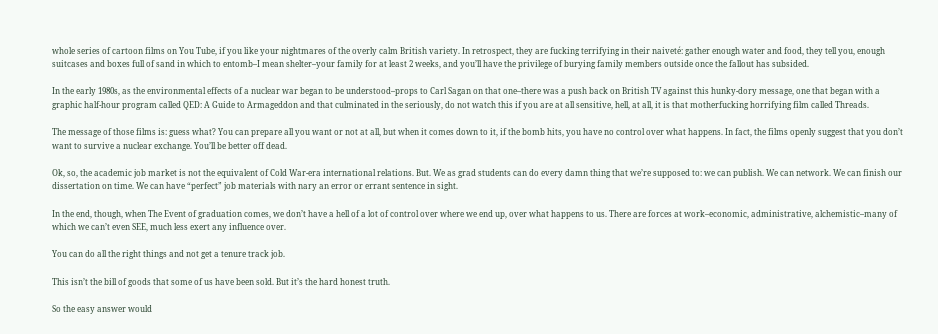whole series of cartoon films on You Tube, if you like your nightmares of the overly calm British variety. In retrospect, they are fucking terrifying in their naiveté: gather enough water and food, they tell you, enough suitcases and boxes full of sand in which to entomb–I mean shelter–your family for at least 2 weeks, and you’ll have the privilege of burying family members outside once the fallout has subsided.

In the early 1980s, as the environmental effects of a nuclear war began to be understood–props to Carl Sagan on that one–there was a push back on British TV against this hunky-dory message, one that began with a graphic half-hour program called QED: A Guide to Armageddon and that culminated in the seriously, do not watch this if you are at all sensitive, hell, at all, it is that motherfucking horrifying film called Threads.

The message of those films is: guess what? You can prepare all you want or not at all, but when it comes down to it, if the bomb hits, you have no control over what happens. In fact, the films openly suggest that you don’t want to survive a nuclear exchange. You’ll be better off dead.

Ok, so, the academic job market is not the equivalent of Cold War-era international relations. But. We as grad students can do every damn thing that we’re supposed to: we can publish. We can network. We can finish our dissertation on time. We can have “perfect” job materials with nary an error or errant sentence in sight.

In the end, though, when The Event of graduation comes, we don’t have a hell of a lot of control over where we end up, over what happens to us. There are forces at work–economic, administrative, alchemistic–many of which we can’t even SEE, much less exert any influence over.

You can do all the right things and not get a tenure track job.

This isn’t the bill of goods that some of us have been sold. But it’s the hard honest truth.

So the easy answer would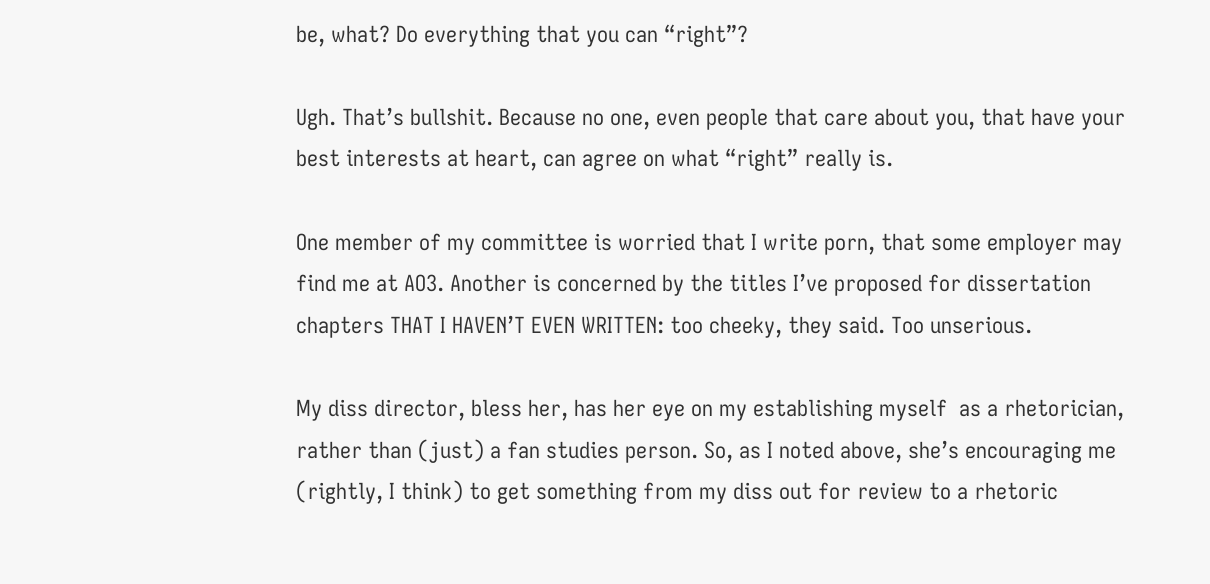be, what? Do everything that you can “right”?

Ugh. That’s bullshit. Because no one, even people that care about you, that have your best interests at heart, can agree on what “right” really is.

One member of my committee is worried that I write porn, that some employer may find me at AO3. Another is concerned by the titles I’ve proposed for dissertation chapters THAT I HAVEN’T EVEN WRITTEN: too cheeky, they said. Too unserious.

My diss director, bless her, has her eye on my establishing myself  as a rhetorician, rather than (just) a fan studies person. So, as I noted above, she’s encouraging me (rightly, I think) to get something from my diss out for review to a rhetoric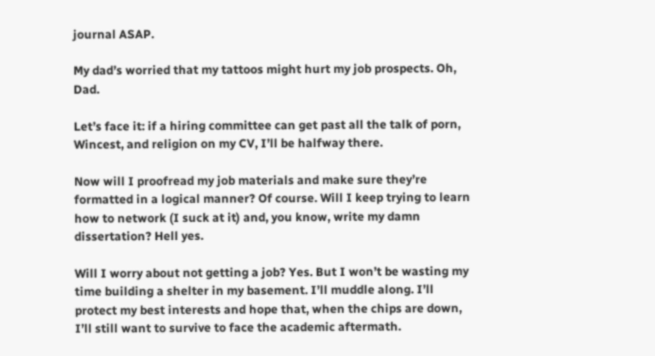journal ASAP.

My dad’s worried that my tattoos might hurt my job prospects. Oh, Dad.

Let’s face it: if a hiring committee can get past all the talk of porn, Wincest, and religion on my CV, I’ll be halfway there.

Now will I proofread my job materials and make sure they’re formatted in a logical manner? Of course. Will I keep trying to learn how to network (I suck at it) and, you know, write my damn dissertation? Hell yes.

Will I worry about not getting a job? Yes. But I won’t be wasting my time building a shelter in my basement. I’ll muddle along. I’ll protect my best interests and hope that, when the chips are down, I’ll still want to survive to face the academic aftermath.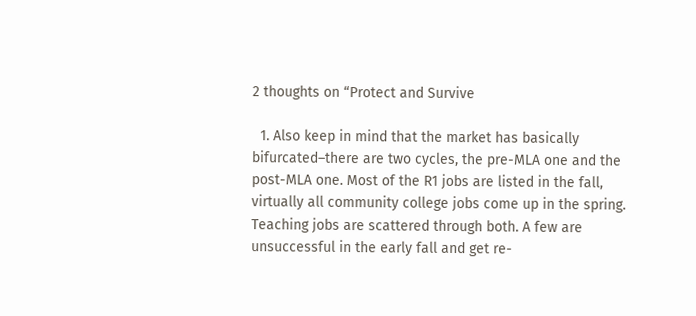2 thoughts on “Protect and Survive

  1. Also keep in mind that the market has basically bifurcated–there are two cycles, the pre-MLA one and the post-MLA one. Most of the R1 jobs are listed in the fall, virtually all community college jobs come up in the spring. Teaching jobs are scattered through both. A few are unsuccessful in the early fall and get re-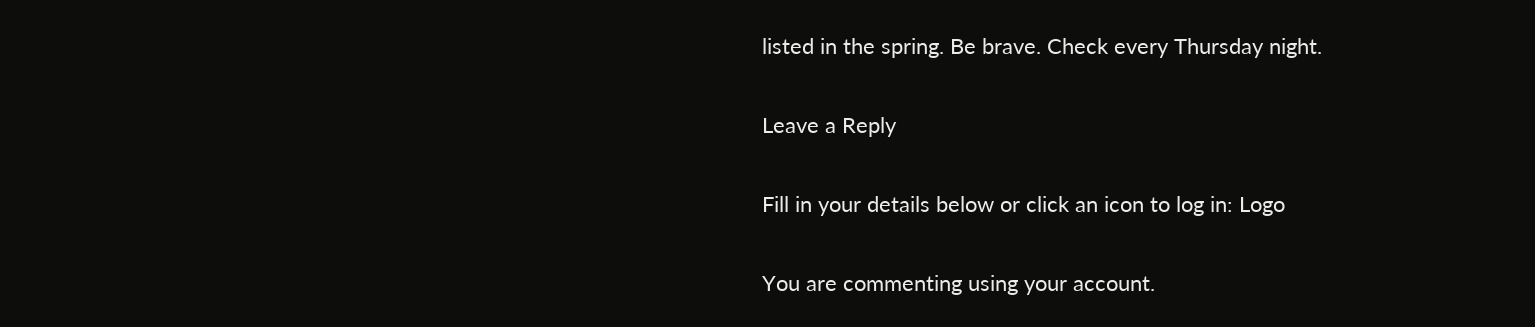listed in the spring. Be brave. Check every Thursday night.

Leave a Reply

Fill in your details below or click an icon to log in: Logo

You are commenting using your account.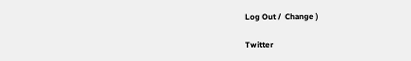Log Out /  Change )

Twitter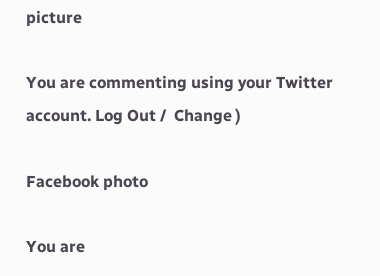picture

You are commenting using your Twitter account. Log Out /  Change )

Facebook photo

You are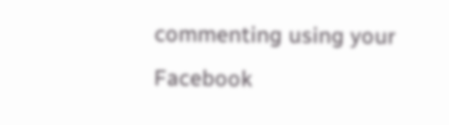commenting using your Facebook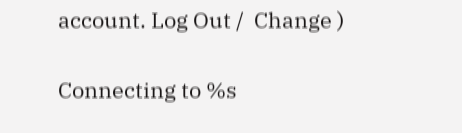account. Log Out /  Change )

Connecting to %s